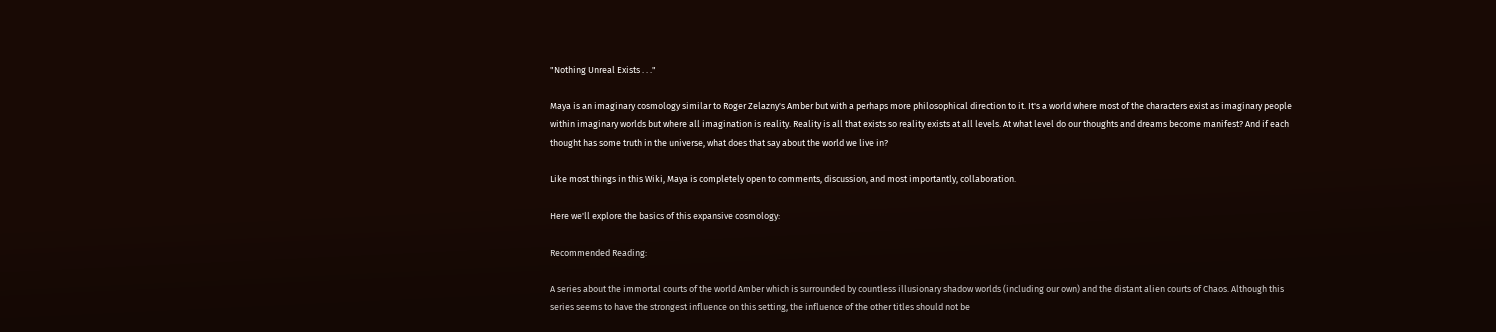"Nothing Unreal Exists . . ."

Maya is an imaginary cosmology similar to Roger Zelazny's Amber but with a perhaps more philosophical direction to it. It's a world where most of the characters exist as imaginary people within imaginary worlds but where all imagination is reality. Reality is all that exists so reality exists at all levels. At what level do our thoughts and dreams become manifest? And if each thought has some truth in the universe, what does that say about the world we live in?

Like most things in this Wiki, Maya is completely open to comments, discussion, and most importantly, collaboration.

Here we'll explore the basics of this expansive cosmology:

Recommended Reading:

A series about the immortal courts of the world Amber which is surrounded by countless illusionary shadow worlds (including our own) and the distant alien courts of Chaos. Although this series seems to have the strongest influence on this setting, the influence of the other titles should not be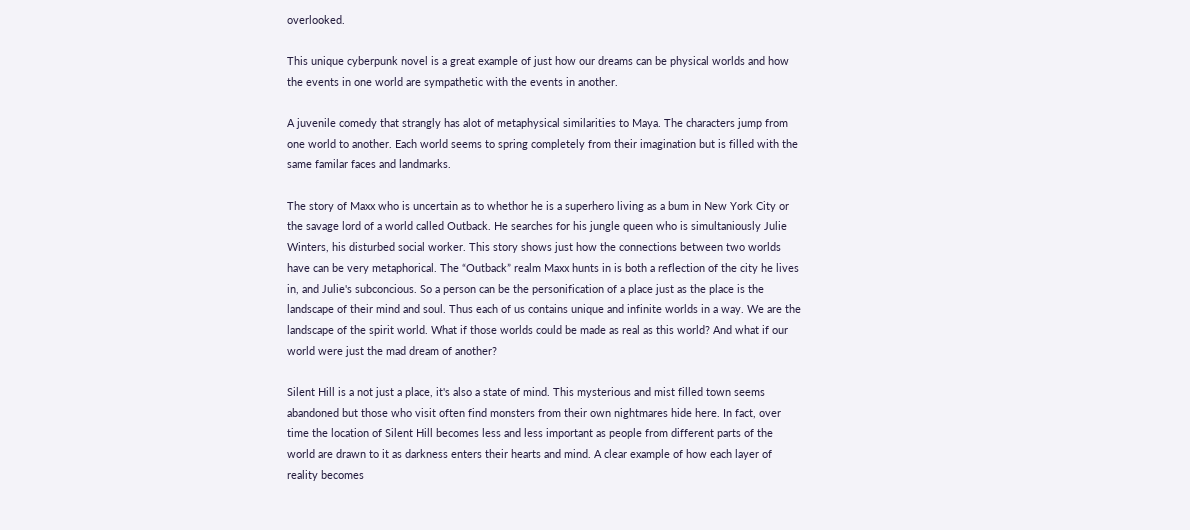overlooked.

This unique cyberpunk novel is a great example of just how our dreams can be physical worlds and how the events in one world are sympathetic with the events in another.

A juvenile comedy that strangly has alot of metaphysical similarities to Maya. The characters jump from one world to another. Each world seems to spring completely from their imagination but is filled with the same familar faces and landmarks.

The story of Maxx who is uncertain as to whethor he is a superhero living as a bum in New York City or the savage lord of a world called Outback. He searches for his jungle queen who is simultaniously Julie Winters, his disturbed social worker. This story shows just how the connections between two worlds have can be very metaphorical. The “Outback” realm Maxx hunts in is both a reflection of the city he lives in, and Julie's subconcious. So a person can be the personification of a place just as the place is the landscape of their mind and soul. Thus each of us contains unique and infinite worlds in a way. We are the landscape of the spirit world. What if those worlds could be made as real as this world? And what if our world were just the mad dream of another?

Silent Hill is a not just a place, it's also a state of mind. This mysterious and mist filled town seems abandoned but those who visit often find monsters from their own nightmares hide here. In fact, over time the location of Silent Hill becomes less and less important as people from different parts of the world are drawn to it as darkness enters their hearts and mind. A clear example of how each layer of reality becomes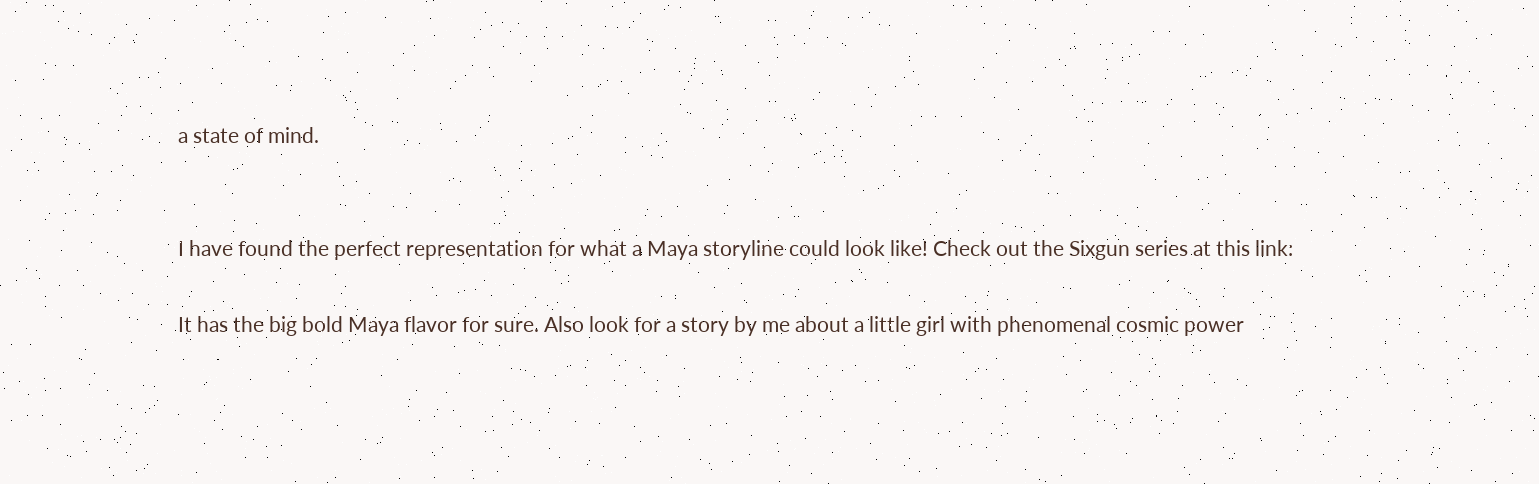a state of mind.


I have found the perfect representation for what a Maya storyline could look like! Check out the Sixgun series at this link:

It has the big bold Maya flavor for sure. Also look for a story by me about a little girl with phenomenal cosmic power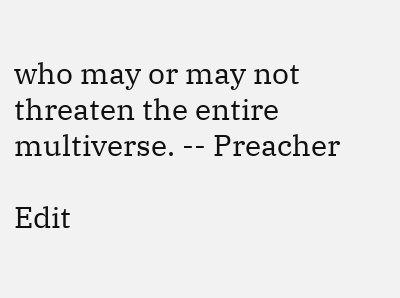who may or may not threaten the entire multiverse. -- Preacher

Edit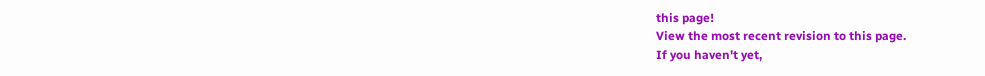this page!
View the most recent revision to this page.
If you haven't yet,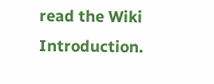read the Wiki Introduction.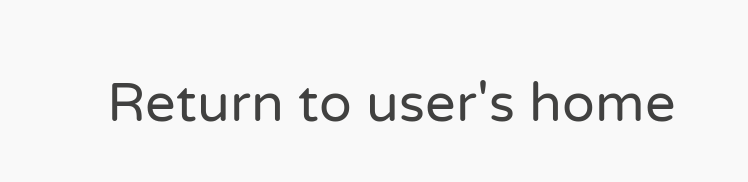Return to user's home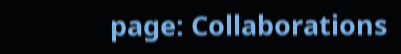page: Collaborations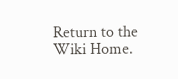Return to the Wiki Home.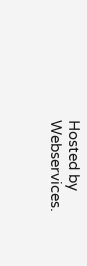Hosted by Webservices.